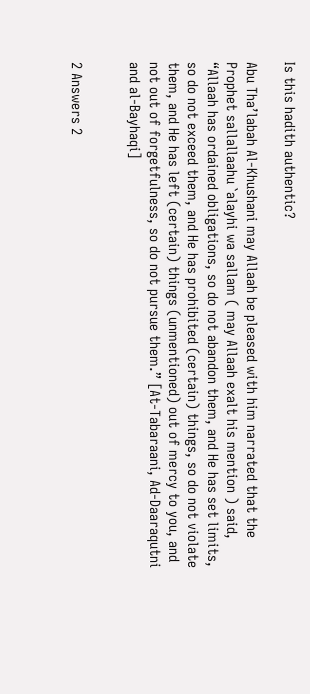Is this hadith authentic?

Abu Tha’labah Al-Khushani may Allaah be pleased with him narrated that the Prophet sallallaahu `alayhi wa sallam ( may Allaah exalt his mention ) said, “Allaah has ordained obligations, so do not abandon them, and He has set limits, so do not exceed them, and He has prohibited (certain) things, so do not violate them, and He has left (certain) things (unmentioned) out of mercy to you, and not out of forgetfulness, so do not pursue them.” [At-Tabaraani, Ad-Daaraqutni and al-Bayhaqi]


2 Answers 2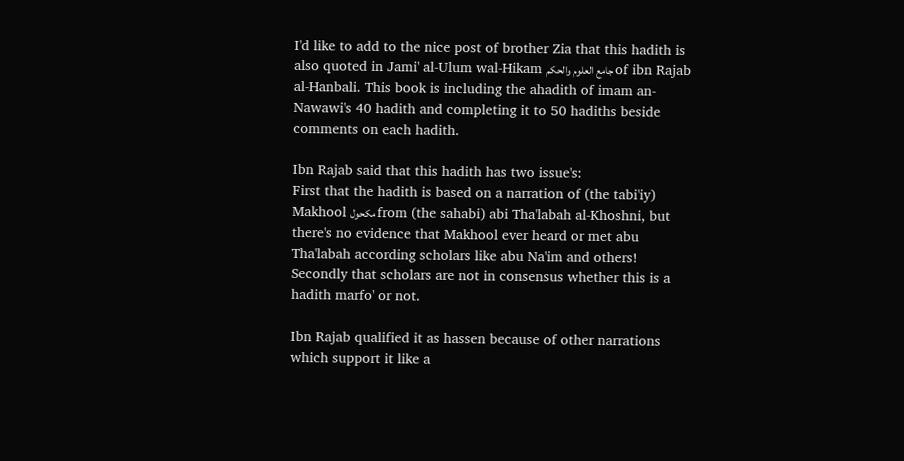I'd like to add to the nice post of brother Zia that this hadith is also quoted in Jami' al-Ulum wal-Hikam جامع العلوم والحكم of ibn Rajab al-Hanbali. This book is including the ahadith of imam an-Nawawi's 40 hadith and completing it to 50 hadiths beside comments on each hadith.

Ibn Rajab said that this hadith has two issue's:
First that the hadith is based on a narration of (the tabi'iy) Makhool مكحول from (the sahabi) abi Tha'labah al-Khoshni, but there's no evidence that Makhool ever heard or met abu Tha'labah according scholars like abu Na'im and others!
Secondly that scholars are not in consensus whether this is a hadith marfo' or not.

Ibn Rajab qualified it as hassen because of other narrations which support it like a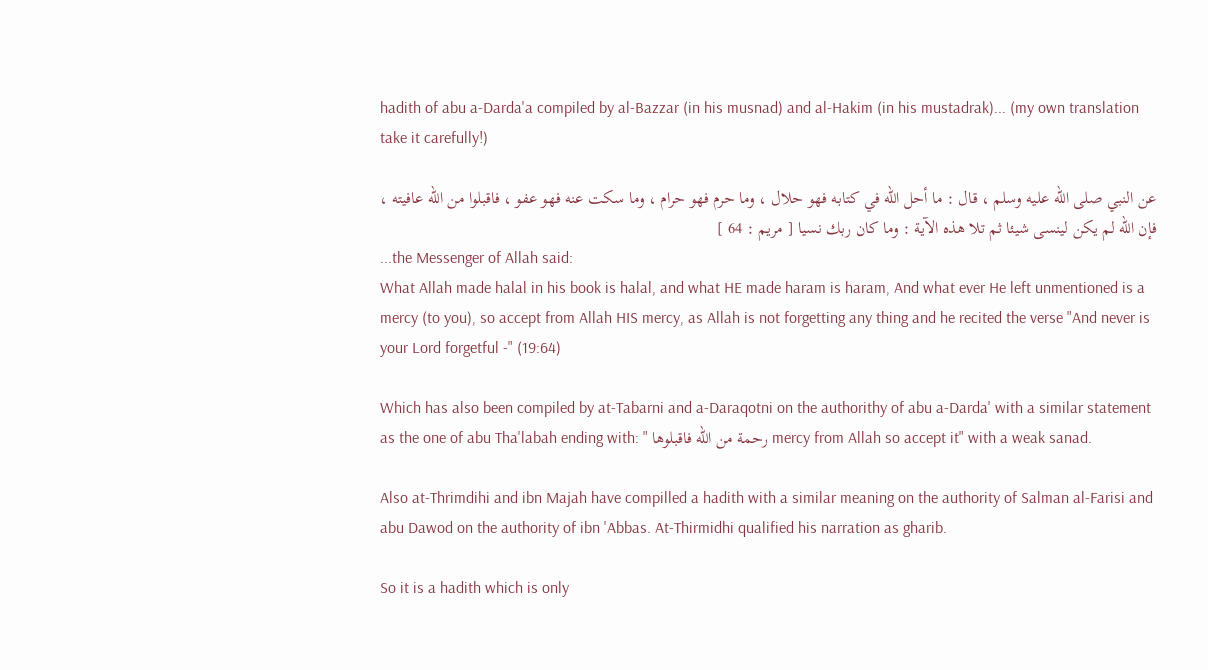hadith of abu a-Darda'a compiled by al-Bazzar (in his musnad) and al-Hakim (in his mustadrak)... (my own translation take it carefully!)

عن النبي صلى الله عليه وسلم ، قال : ما أحل الله في كتابه فهو حلال ، وما حرم فهو حرام ، وما سكت عنه فهو عفو ، فاقبلوا من الله عافيته ، فإن الله لم يكن لينسى شيئا ثم تلا هذه الآية : وما كان ربك نسيا [ مريم : 64 ]
...the Messenger of Allah said:
What Allah made halal in his book is halal, and what HE made haram is haram, And what ever He left unmentioned is a mercy (to you), so accept from Allah HIS mercy, as Allah is not forgetting any thing and he recited the verse "And never is your Lord forgetful -" (19:64)

Which has also been compiled by at-Tabarni and a-Daraqotni on the authorithy of abu a-Darda' with a similar statement as the one of abu Tha'labah ending with: " رحمة من الله فاقبلوها mercy from Allah so accept it" with a weak sanad.

Also at-Thrimdihi and ibn Majah have compilled a hadith with a similar meaning on the authority of Salman al-Farisi and abu Dawod on the authority of ibn 'Abbas. At-Thirmidhi qualified his narration as gharib.

So it is a hadith which is only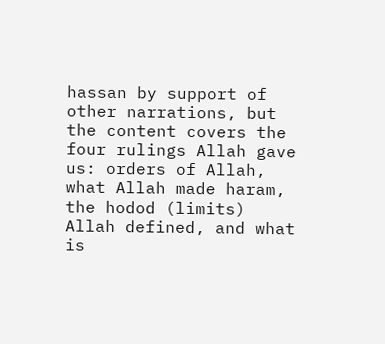hassan by support of other narrations, but the content covers the four rulings Allah gave us: orders of Allah, what Allah made haram, the hodod (limits) Allah defined, and what is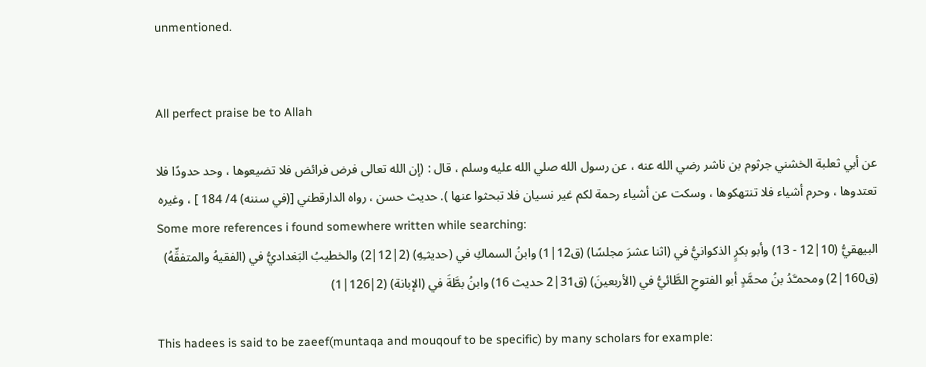unmentioned.


All perfect praise be to Allah

عن أبي ثعلبة الخشني جرثوم بن ناشر رضي الله عنه ، عن رسول الله صلي الله عليه وسلم ، قال : (إن الله تعالى فرض فرائض فلا تضيعوها ، وحد حدودًا فلا تعتدوها ، وحرم أشياء فلا تنتهكوها ، وسكت عن أشياء رحمة لكم غير نسيان فلا تبحثوا عنها ). حديث حسن ، رواه الدارقطني [(في سننه) 4/ 184 ] ، وغيره
Some more references i found somewhere written while searching:
البيهقيُّ (10|12 - 13) وأبو بكرٍ الذكوانيُّ في (اثنا عشرَ مجلسًا) (ق12|1) وابنُ السماكِ في (حديثـِهِ) (2|12|2) والخطيبُ البَغداديُّ في (الفقيهُ والمتفقِّهُ) (ق160|2) ومحمـَّدُ بنُ محمَّدٍ أبو الفتوحِ الطَّائيُّ في (الأربعينَ) (ق31|2 حديث 16) وابنُ بطَّةَ في (الإبانة) (2|126|1)

This hadees is said to be zaeef(muntaqa and mouqouf to be specific) by many scholars for example: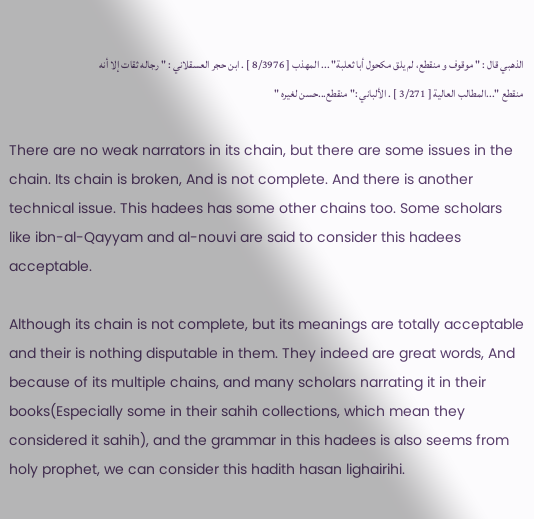الذهبي قال : " موقوف و منقطع، لم يلق مكحول أبا ثعلبة" ... المهذب [ 8/3976 ] . ابن حجر العسقلاني : " رجاله ثقات إلا أنه منقطع "...المطالب العالية [ 3/271 ] . الألباني :" منقطع...حسن لغيره "

There are no weak narrators in its chain, but there are some issues in the chain. Its chain is broken, And is not complete. And there is another technical issue. This hadees has some other chains too. Some scholars like ibn-al-Qayyam and al-nouvi are said to consider this hadees acceptable.

Although its chain is not complete, but its meanings are totally acceptable and their is nothing disputable in them. They indeed are great words, And because of its multiple chains, and many scholars narrating it in their books(Especially some in their sahih collections, which mean they considered it sahih), and the grammar in this hadees is also seems from holy prophet, we can consider this hadith hasan lighairihi.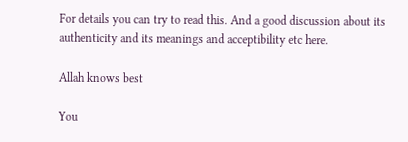For details you can try to read this. And a good discussion about its authenticity and its meanings and acceptibility etc here.

Allah knows best

You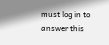must log in to answer this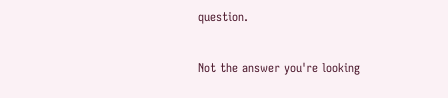question.

Not the answer you're looking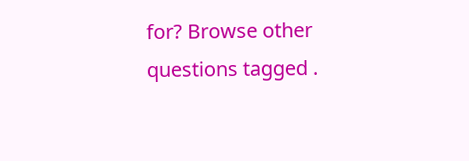for? Browse other questions tagged .